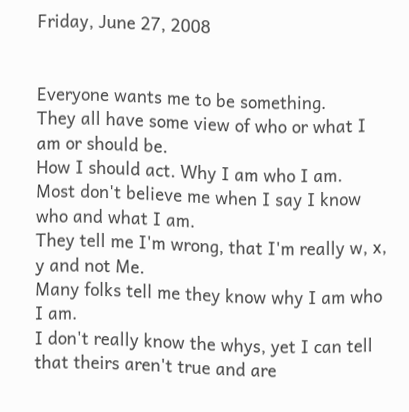Friday, June 27, 2008


Everyone wants me to be something.
They all have some view of who or what I am or should be.
How I should act. Why I am who I am.
Most don't believe me when I say I know who and what I am.
They tell me I'm wrong, that I'm really w, x, y and not Me.
Many folks tell me they know why I am who I am.
I don't really know the whys, yet I can tell that theirs aren't true and are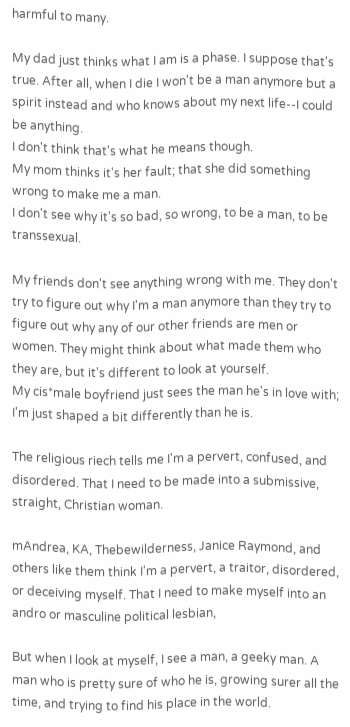harmful to many.

My dad just thinks what I am is a phase. I suppose that's true. After all, when I die I won't be a man anymore but a spirit instead and who knows about my next life--I could be anything.
I don't think that's what he means though.
My mom thinks it's her fault; that she did something wrong to make me a man.
I don't see why it's so bad, so wrong, to be a man, to be transsexual.

My friends don't see anything wrong with me. They don't try to figure out why I'm a man anymore than they try to figure out why any of our other friends are men or women. They might think about what made them who they are, but it's different to look at yourself.
My cis*male boyfriend just sees the man he's in love with; I'm just shaped a bit differently than he is.

The religious riech tells me I'm a pervert, confused, and disordered. That I need to be made into a submissive, straight, Christian woman.

mAndrea, KA, Thebewilderness, Janice Raymond, and others like them think I'm a pervert, a traitor, disordered, or deceiving myself. That I need to make myself into an andro or masculine political lesbian,

But when I look at myself, I see a man, a geeky man. A man who is pretty sure of who he is, growing surer all the time, and trying to find his place in the world.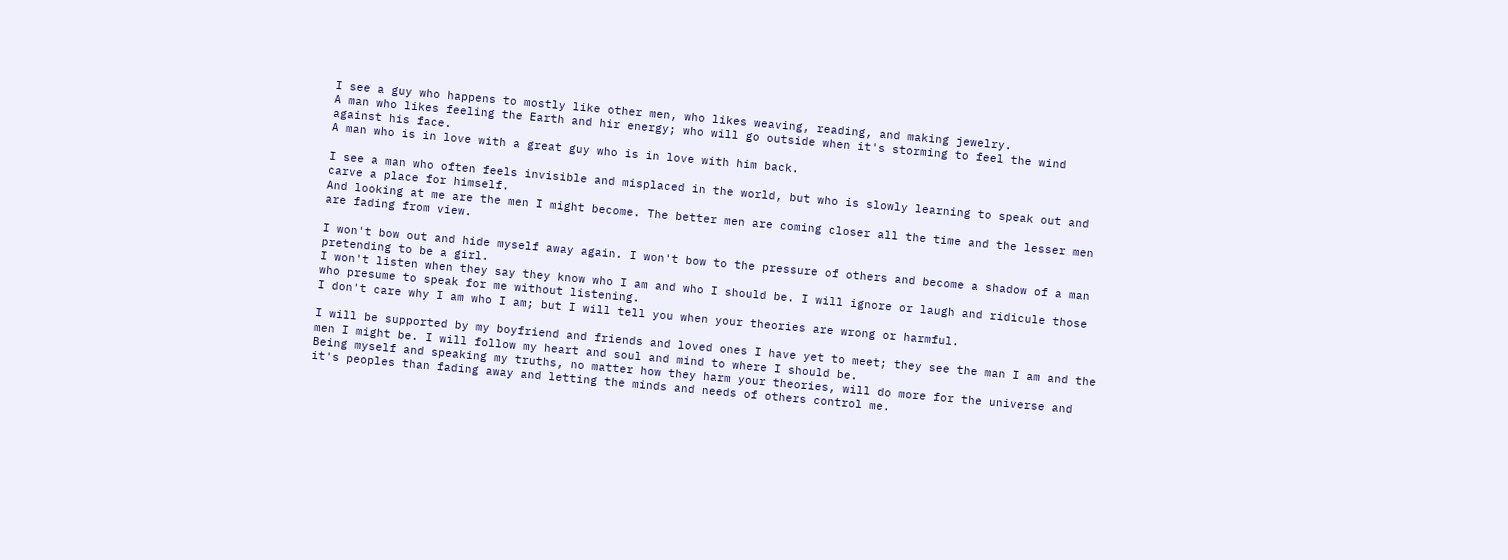I see a guy who happens to mostly like other men, who likes weaving, reading, and making jewelry.
A man who likes feeling the Earth and hir energy; who will go outside when it's storming to feel the wind against his face.
A man who is in love with a great guy who is in love with him back.

I see a man who often feels invisible and misplaced in the world, but who is slowly learning to speak out and carve a place for himself.
And looking at me are the men I might become. The better men are coming closer all the time and the lesser men are fading from view.

I won't bow out and hide myself away again. I won't bow to the pressure of others and become a shadow of a man pretending to be a girl.
I won't listen when they say they know who I am and who I should be. I will ignore or laugh and ridicule those who presume to speak for me without listening.
I don't care why I am who I am; but I will tell you when your theories are wrong or harmful.

I will be supported by my boyfriend and friends and loved ones I have yet to meet; they see the man I am and the men I might be. I will follow my heart and soul and mind to where I should be.
Being myself and speaking my truths, no matter how they harm your theories, will do more for the universe and it's peoples than fading away and letting the minds and needs of others control me.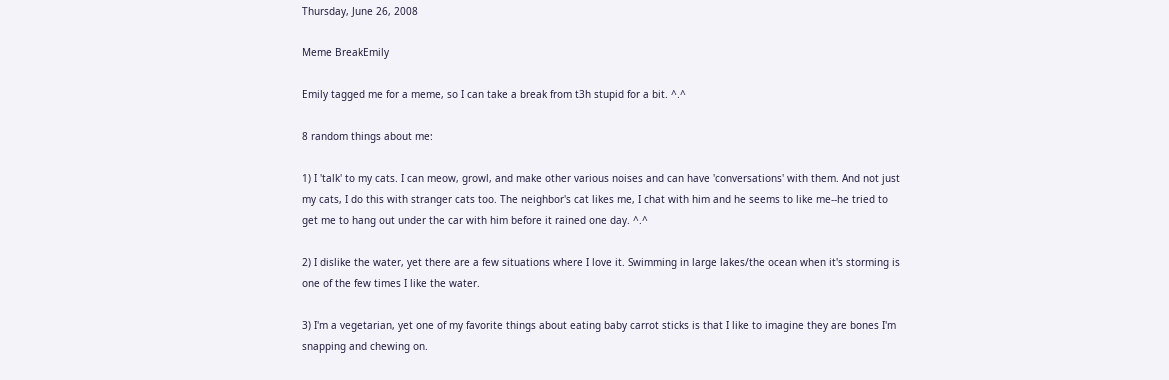Thursday, June 26, 2008

Meme BreakEmily

Emily tagged me for a meme, so I can take a break from t3h stupid for a bit. ^.^

8 random things about me:

1) I 'talk' to my cats. I can meow, growl, and make other various noises and can have 'conversations' with them. And not just my cats, I do this with stranger cats too. The neighbor's cat likes me, I chat with him and he seems to like me--he tried to get me to hang out under the car with him before it rained one day. ^.^

2) I dislike the water, yet there are a few situations where I love it. Swimming in large lakes/the ocean when it's storming is one of the few times I like the water.

3) I'm a vegetarian, yet one of my favorite things about eating baby carrot sticks is that I like to imagine they are bones I'm snapping and chewing on.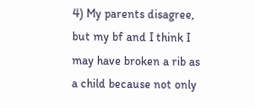4) My parents disagree, but my bf and I think I may have broken a rib as a child because not only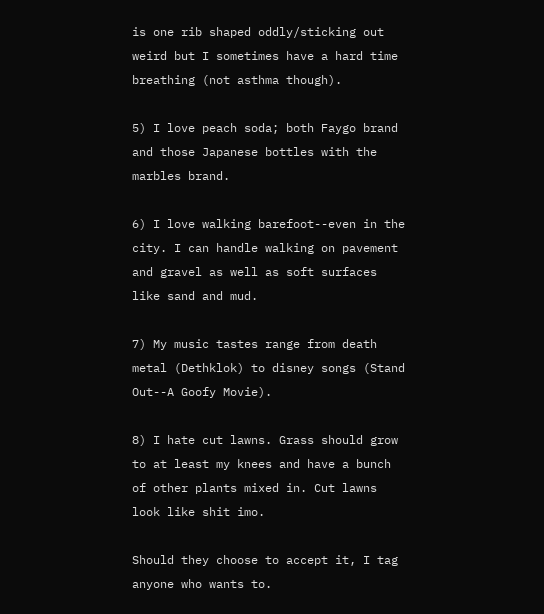is one rib shaped oddly/sticking out weird but I sometimes have a hard time breathing (not asthma though).

5) I love peach soda; both Faygo brand and those Japanese bottles with the marbles brand.

6) I love walking barefoot--even in the city. I can handle walking on pavement and gravel as well as soft surfaces like sand and mud.

7) My music tastes range from death metal (Dethklok) to disney songs (Stand Out--A Goofy Movie).

8) I hate cut lawns. Grass should grow to at least my knees and have a bunch of other plants mixed in. Cut lawns look like shit imo.

Should they choose to accept it, I tag anyone who wants to.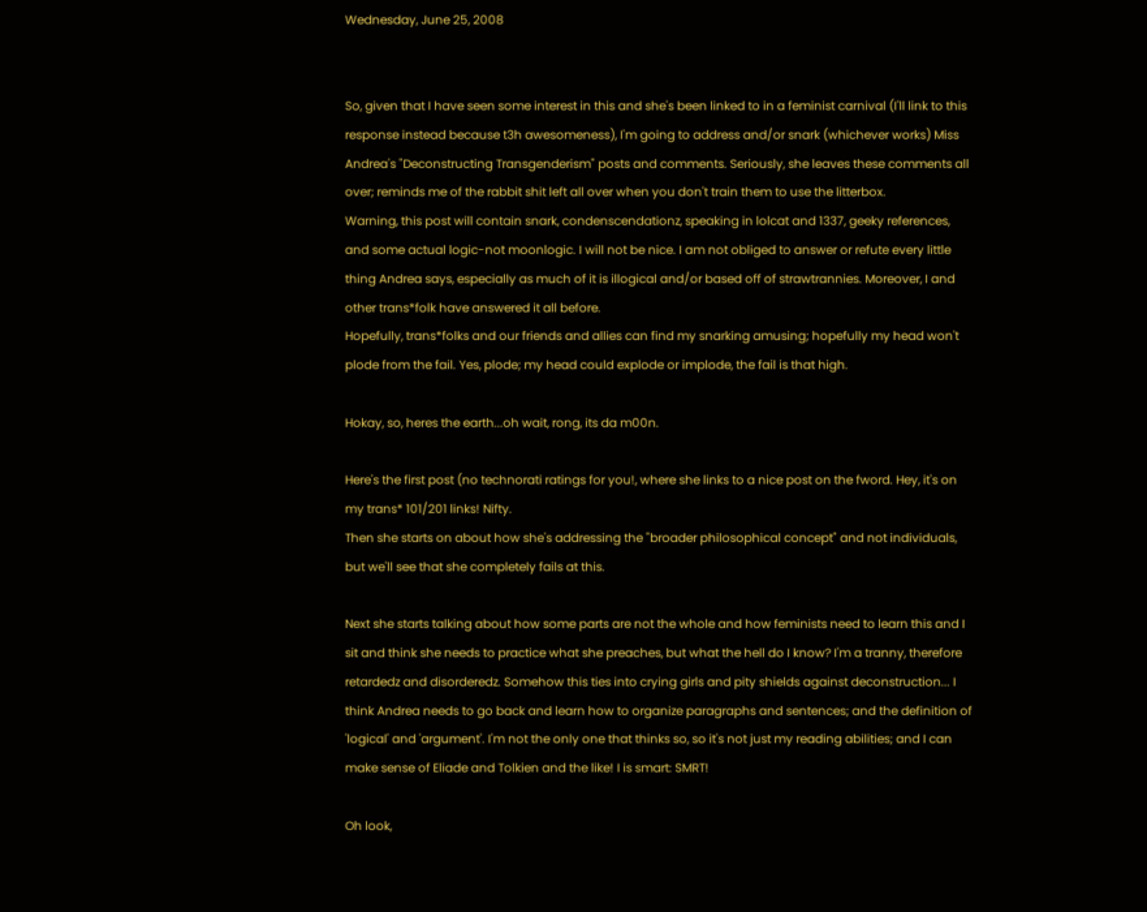Wednesday, June 25, 2008


So, given that I have seen some interest in this and she's been linked to in a feminist carnival (I'll link to this response instead because t3h awesomeness), I'm going to address and/or snark (whichever works) Miss Andrea's "Deconstructing Transgenderism" posts and comments. Seriously, she leaves these comments all over; reminds me of the rabbit shit left all over when you don't train them to use the litterbox.
Warning, this post will contain snark, condenscendationz, speaking in lolcat and 1337, geeky references, and some actual logic-not moonlogic. I will not be nice. I am not obliged to answer or refute every little thing Andrea says, especially as much of it is illogical and/or based off of strawtrannies. Moreover, I and other trans*folk have answered it all before.
Hopefully, trans*folks and our friends and allies can find my snarking amusing; hopefully my head won't plode from the fail. Yes, plode; my head could explode or implode, the fail is that high.

Hokay, so, heres the earth...oh wait, rong, its da m00n.

Here's the first post (no technorati ratings for you!, where she links to a nice post on the fword. Hey, it's on my trans* 101/201 links! Nifty.
Then she starts on about how she's addressing the "broader philosophical concept" and not individuals, but we'll see that she completely fails at this.

Next she starts talking about how some parts are not the whole and how feminists need to learn this and I sit and think she needs to practice what she preaches, but what the hell do I know? I'm a tranny, therefore retardedz and disorderedz. Somehow this ties into crying girls and pity shields against deconstruction... I think Andrea needs to go back and learn how to organize paragraphs and sentences; and the definition of 'logical' and 'argument'. I'm not the only one that thinks so, so it's not just my reading abilities; and I can make sense of Eliade and Tolkien and the like! I is smart: SMRT!

Oh look,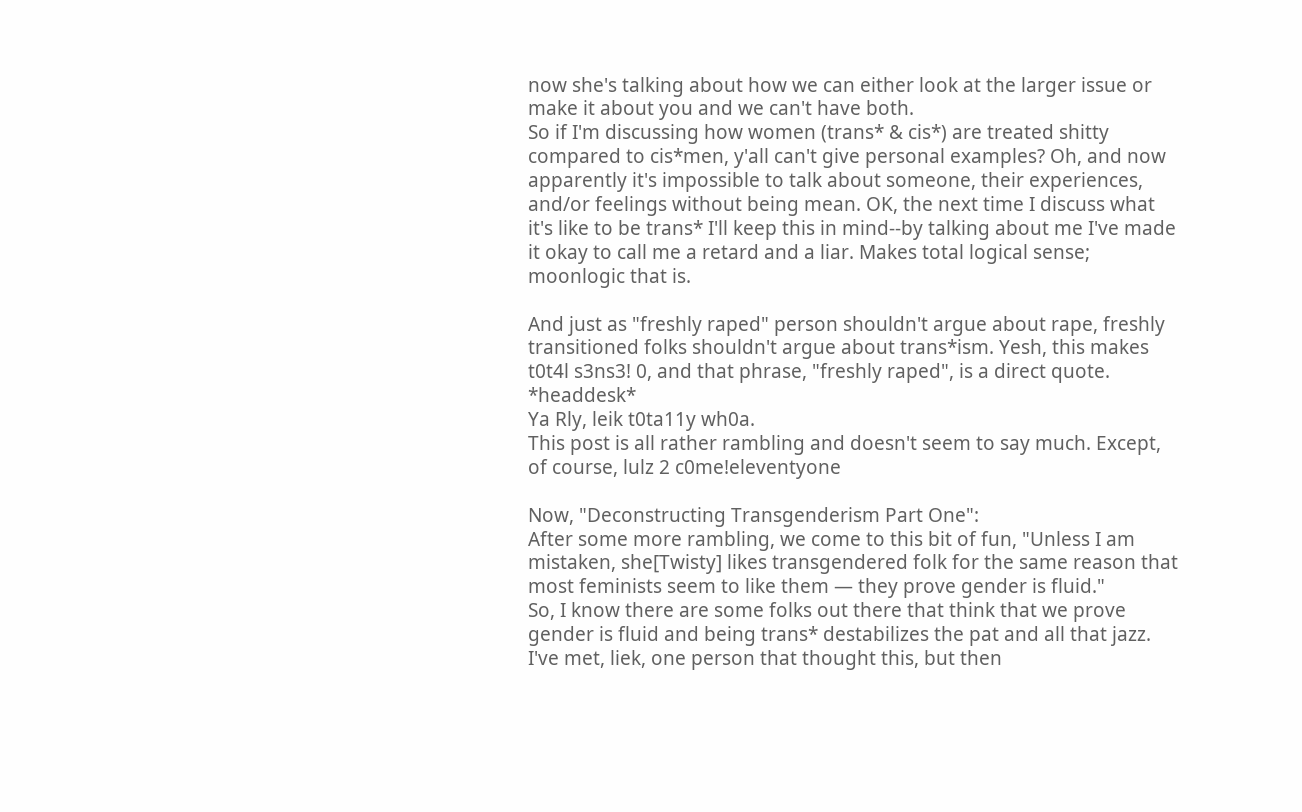now she's talking about how we can either look at the larger issue or make it about you and we can't have both.
So if I'm discussing how women (trans* & cis*) are treated shitty compared to cis*men, y'all can't give personal examples? Oh, and now apparently it's impossible to talk about someone, their experiences, and/or feelings without being mean. OK, the next time I discuss what it's like to be trans* I'll keep this in mind--by talking about me I've made it okay to call me a retard and a liar. Makes total logical sense; moonlogic that is.

And just as "freshly raped" person shouldn't argue about rape, freshly transitioned folks shouldn't argue about trans*ism. Yesh, this makes t0t4l s3ns3! 0, and that phrase, "freshly raped", is a direct quote. *headdesk*
Ya Rly, leik t0ta11y wh0a.
This post is all rather rambling and doesn't seem to say much. Except, of course, lulz 2 c0me!eleventyone

Now, "Deconstructing Transgenderism Part One":
After some more rambling, we come to this bit of fun, "Unless I am mistaken, she[Twisty] likes transgendered folk for the same reason that most feminists seem to like them — they prove gender is fluid."
So, I know there are some folks out there that think that we prove gender is fluid and being trans* destabilizes the pat and all that jazz. I've met, liek, one person that thought this, but then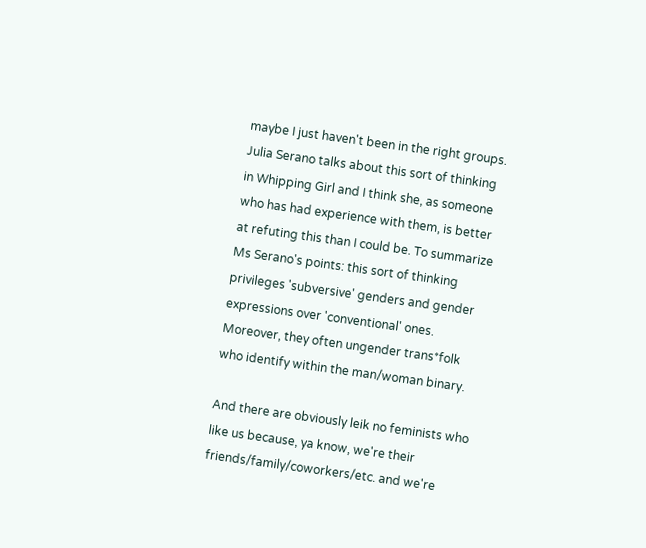maybe I just haven't been in the right groups. Julia Serano talks about this sort of thinking in Whipping Girl and I think she, as someone who has had experience with them, is better at refuting this than I could be. To summarize Ms Serano's points: this sort of thinking privileges 'subversive' genders and gender expressions over 'conventional' ones. Moreover, they often ungender trans*folk who identify within the man/woman binary.

And there are obviously leik no feminists who like us because, ya know, we're their friends/family/coworkers/etc. and we're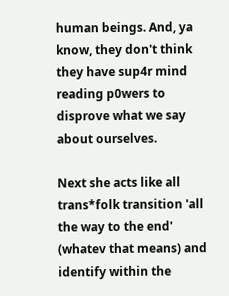human beings. And, ya know, they don't think they have sup4r mind reading p0wers to disprove what we say about ourselves.

Next she acts like all trans*folk transition 'all the way to the end' (whatev that means) and identify within the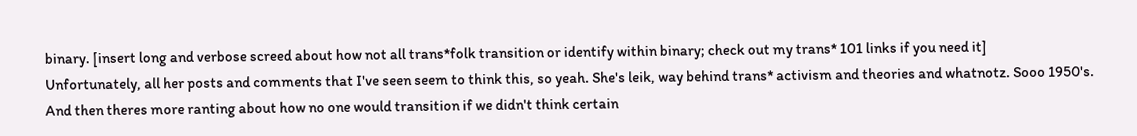binary. [insert long and verbose screed about how not all trans*folk transition or identify within binary; check out my trans* 101 links if you need it]
Unfortunately, all her posts and comments that I've seen seem to think this, so yeah. She's leik, way behind trans* activism and theories and whatnotz. Sooo 1950's.
And then theres more ranting about how no one would transition if we didn't think certain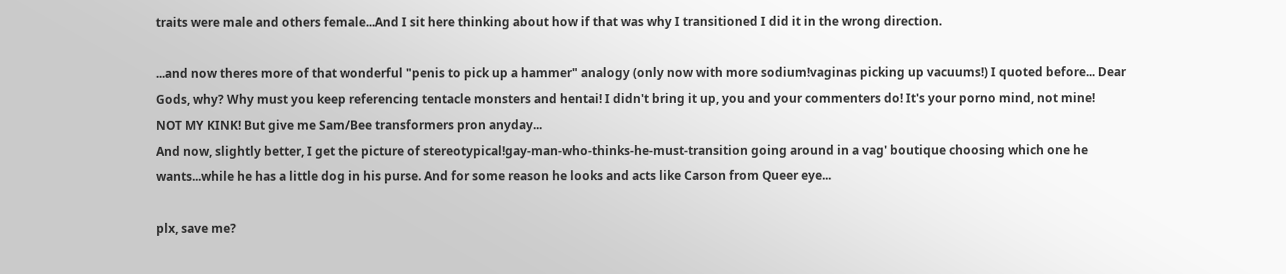traits were male and others female...And I sit here thinking about how if that was why I transitioned I did it in the wrong direction.

...and now theres more of that wonderful "penis to pick up a hammer" analogy (only now with more sodium!vaginas picking up vacuums!) I quoted before... Dear Gods, why? Why must you keep referencing tentacle monsters and hentai! I didn't bring it up, you and your commenters do! It's your porno mind, not mine!
NOT MY KINK! But give me Sam/Bee transformers pron anyday...
And now, slightly better, I get the picture of stereotypical!gay-man-who-thinks-he-must-transition going around in a vag' boutique choosing which one he wants...while he has a little dog in his purse. And for some reason he looks and acts like Carson from Queer eye...

plx, save me?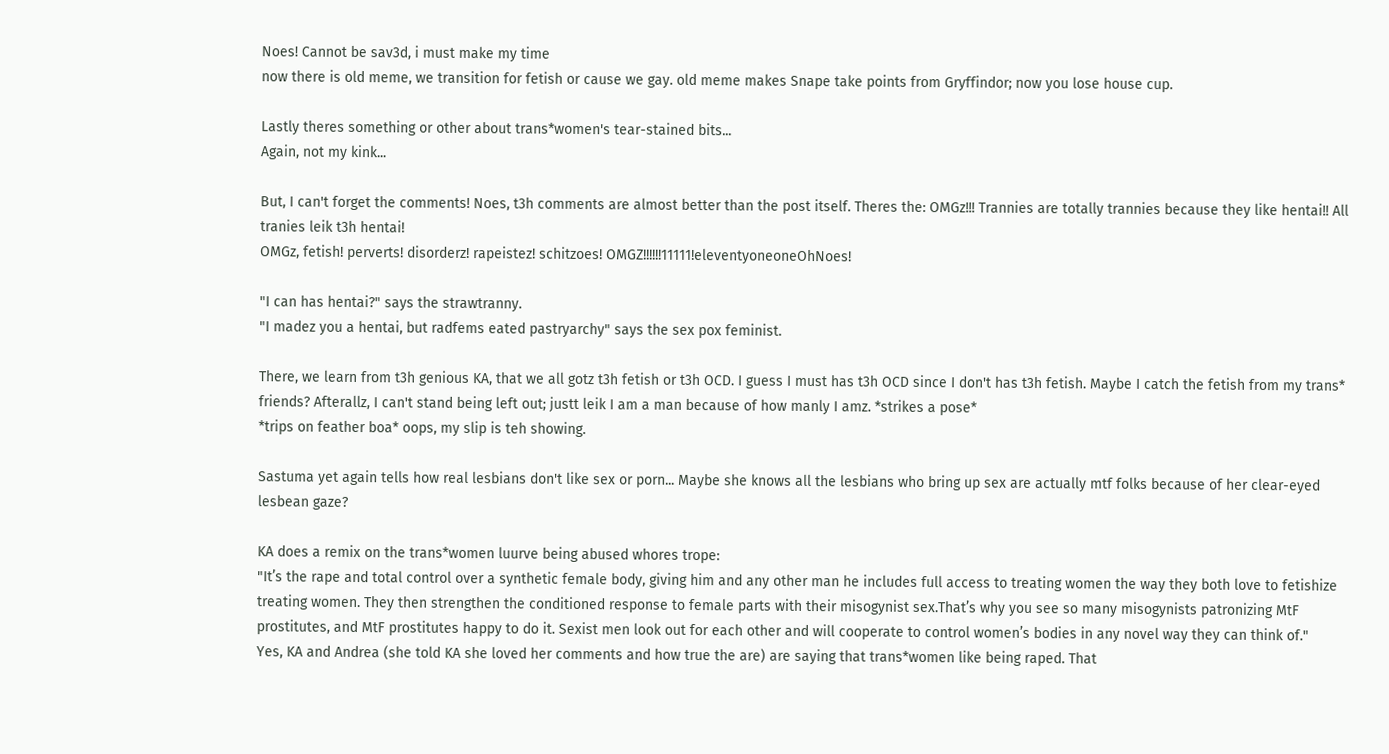Noes! Cannot be sav3d, i must make my time
now there is old meme, we transition for fetish or cause we gay. old meme makes Snape take points from Gryffindor; now you lose house cup.

Lastly theres something or other about trans*women's tear-stained bits...
Again, not my kink...

But, I can't forget the comments! Noes, t3h comments are almost better than the post itself. Theres the: OMGz!!! Trannies are totally trannies because they like hentai!! All tranies leik t3h hentai!
OMGz, fetish! perverts! disorderz! rapeistez! schitzoes! OMGZ!!!!!!11111!eleventyoneoneOhNoes!

"I can has hentai?" says the strawtranny.
"I madez you a hentai, but radfems eated pastryarchy" says the sex pox feminist.

There, we learn from t3h genious KA, that we all gotz t3h fetish or t3h OCD. I guess I must has t3h OCD since I don't has t3h fetish. Maybe I catch the fetish from my trans* friends? Afterallz, I can't stand being left out; justt leik I am a man because of how manly I amz. *strikes a pose*
*trips on feather boa* oops, my slip is teh showing.

Sastuma yet again tells how real lesbians don't like sex or porn... Maybe she knows all the lesbians who bring up sex are actually mtf folks because of her clear-eyed lesbean gaze?

KA does a remix on the trans*women luurve being abused whores trope:
"It’s the rape and total control over a synthetic female body, giving him and any other man he includes full access to treating women the way they both love to fetishize treating women. They then strengthen the conditioned response to female parts with their misogynist sex.That’s why you see so many misogynists patronizing MtF prostitutes, and MtF prostitutes happy to do it. Sexist men look out for each other and will cooperate to control women’s bodies in any novel way they can think of."
Yes, KA and Andrea (she told KA she loved her comments and how true the are) are saying that trans*women like being raped. That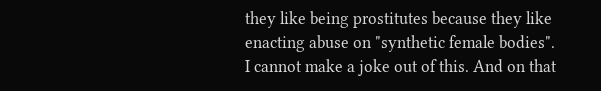they like being prostitutes because they like enacting abuse on "synthetic female bodies".
I cannot make a joke out of this. And on that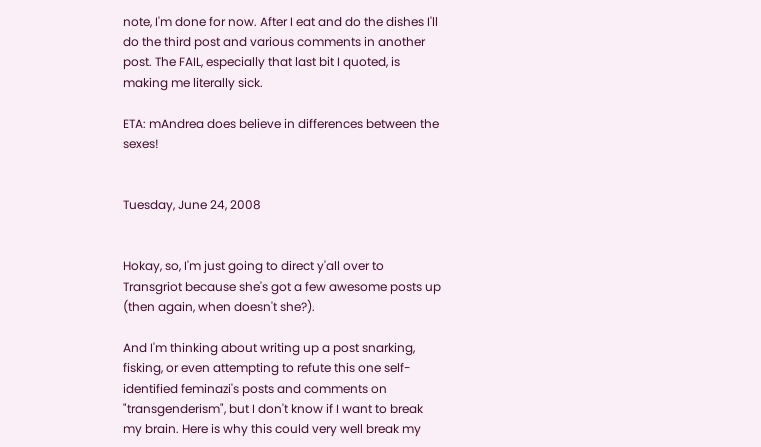note, I'm done for now. After I eat and do the dishes I'll do the third post and various comments in another post. The FAIL, especially that last bit I quoted, is making me literally sick.

ETA: mAndrea does believe in differences between the sexes!


Tuesday, June 24, 2008


Hokay, so, I'm just going to direct y'all over to Transgriot because she's got a few awesome posts up (then again, when doesn't she?).

And I'm thinking about writing up a post snarking, fisking, or even attempting to refute this one self-identified feminazi's posts and comments on "transgenderism", but I don't know if I want to break my brain. Here is why this could very well break my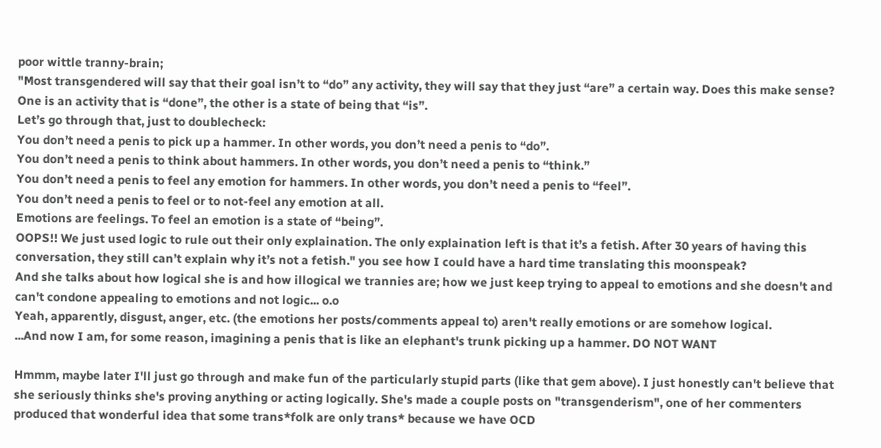poor wittle tranny-brain;
"Most transgendered will say that their goal isn’t to “do” any activity, they will say that they just “are” a certain way. Does this make sense? One is an activity that is “done”, the other is a state of being that “is”.
Let’s go through that, just to doublecheck:
You don’t need a penis to pick up a hammer. In other words, you don’t need a penis to “do”.
You don’t need a penis to think about hammers. In other words, you don’t need a penis to “think.”
You don’t need a penis to feel any emotion for hammers. In other words, you don’t need a penis to “feel”.
You don’t need a penis to feel or to not-feel any emotion at all.
Emotions are feelings. To feel an emotion is a state of “being”.
OOPS!! We just used logic to rule out their only explaination. The only explaination left is that it’s a fetish. After 30 years of having this conversation, they still can’t explain why it’s not a fetish." you see how I could have a hard time translating this moonspeak?
And she talks about how logical she is and how illogical we trannies are; how we just keep trying to appeal to emotions and she doesn't and can't condone appealing to emotions and not logic... o.o
Yeah, apparently, disgust, anger, etc. (the emotions her posts/comments appeal to) aren't really emotions or are somehow logical.
...And now I am, for some reason, imagining a penis that is like an elephant's trunk picking up a hammer. DO NOT WANT

Hmmm, maybe later I'll just go through and make fun of the particularly stupid parts (like that gem above). I just honestly can't believe that she seriously thinks she's proving anything or acting logically. She's made a couple posts on "transgenderism", one of her commenters produced that wonderful idea that some trans*folk are only trans* because we have OCD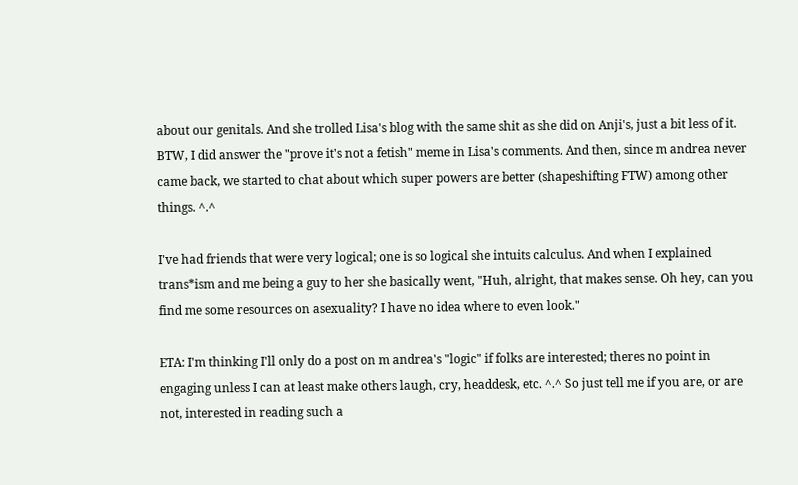about our genitals. And she trolled Lisa's blog with the same shit as she did on Anji's, just a bit less of it. BTW, I did answer the "prove it's not a fetish" meme in Lisa's comments. And then, since m andrea never came back, we started to chat about which super powers are better (shapeshifting FTW) among other things. ^.^

I've had friends that were very logical; one is so logical she intuits calculus. And when I explained trans*ism and me being a guy to her she basically went, "Huh, alright, that makes sense. Oh hey, can you find me some resources on asexuality? I have no idea where to even look."

ETA: I'm thinking I'll only do a post on m andrea's "logic" if folks are interested; theres no point in engaging unless I can at least make others laugh, cry, headdesk, etc. ^.^ So just tell me if you are, or are not, interested in reading such a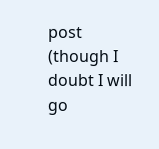post (though I doubt I will go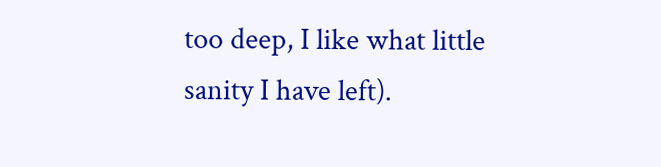too deep, I like what little sanity I have left).